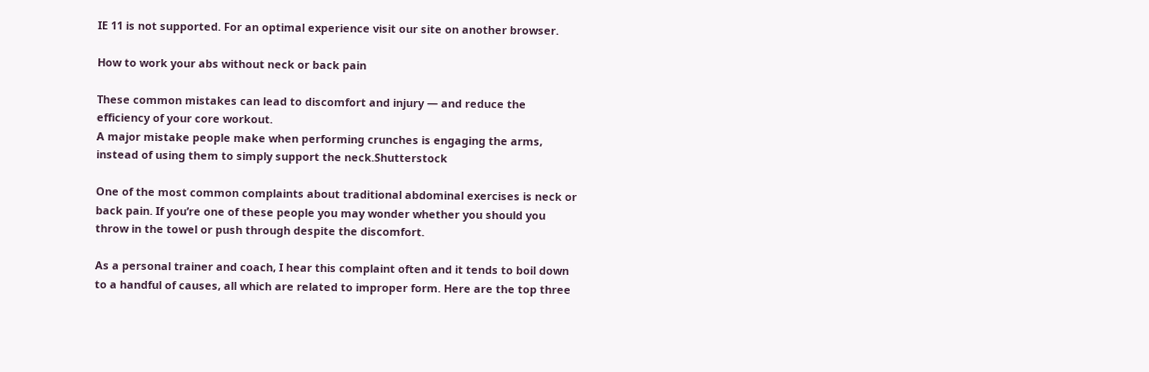IE 11 is not supported. For an optimal experience visit our site on another browser.

How to work your abs without neck or back pain

These common mistakes can lead to discomfort and injury — and reduce the efficiency of your core workout.
A major mistake people make when performing crunches is engaging the arms, instead of using them to simply support the neck.Shutterstock

One of the most common complaints about traditional abdominal exercises is neck or back pain. If you’re one of these people you may wonder whether you should you throw in the towel or push through despite the discomfort.

As a personal trainer and coach, I hear this complaint often and it tends to boil down to a handful of causes, all which are related to improper form. Here are the top three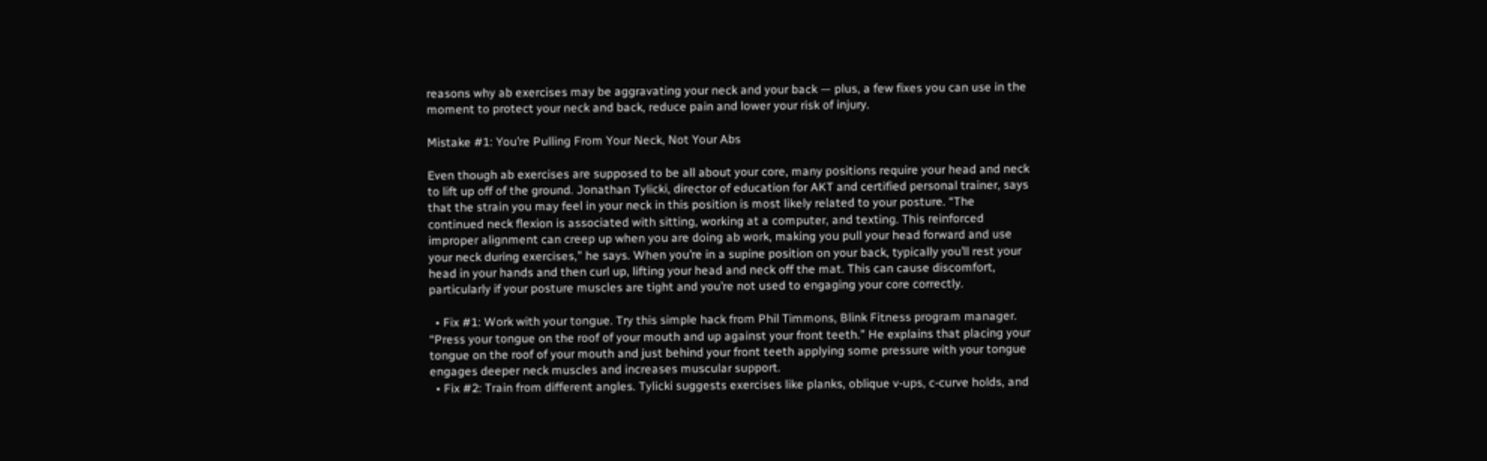reasons why ab exercises may be aggravating your neck and your back — plus, a few fixes you can use in the moment to protect your neck and back, reduce pain and lower your risk of injury.

Mistake #1: You’re Pulling From Your Neck, Not Your Abs

Even though ab exercises are supposed to be all about your core, many positions require your head and neck to lift up off of the ground. Jonathan Tylicki, director of education for AKT and certified personal trainer, says that the strain you may feel in your neck in this position is most likely related to your posture. “The continued neck flexion is associated with sitting, working at a computer, and texting. This reinforced improper alignment can creep up when you are doing ab work, making you pull your head forward and use your neck during exercises,” he says. When you’re in a supine position on your back, typically you’ll rest your head in your hands and then curl up, lifting your head and neck off the mat. This can cause discomfort, particularly if your posture muscles are tight and you’re not used to engaging your core correctly.

  • Fix #1: Work with your tongue. Try this simple hack from Phil Timmons, Blink Fitness program manager. “Press your tongue on the roof of your mouth and up against your front teeth.” He explains that placing your tongue on the roof of your mouth and just behind your front teeth applying some pressure with your tongue engages deeper neck muscles and increases muscular support.
  • Fix #2: Train from different angles. Tylicki suggests exercises like planks, oblique v-ups, c-curve holds, and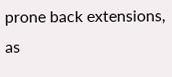prone back extensions, as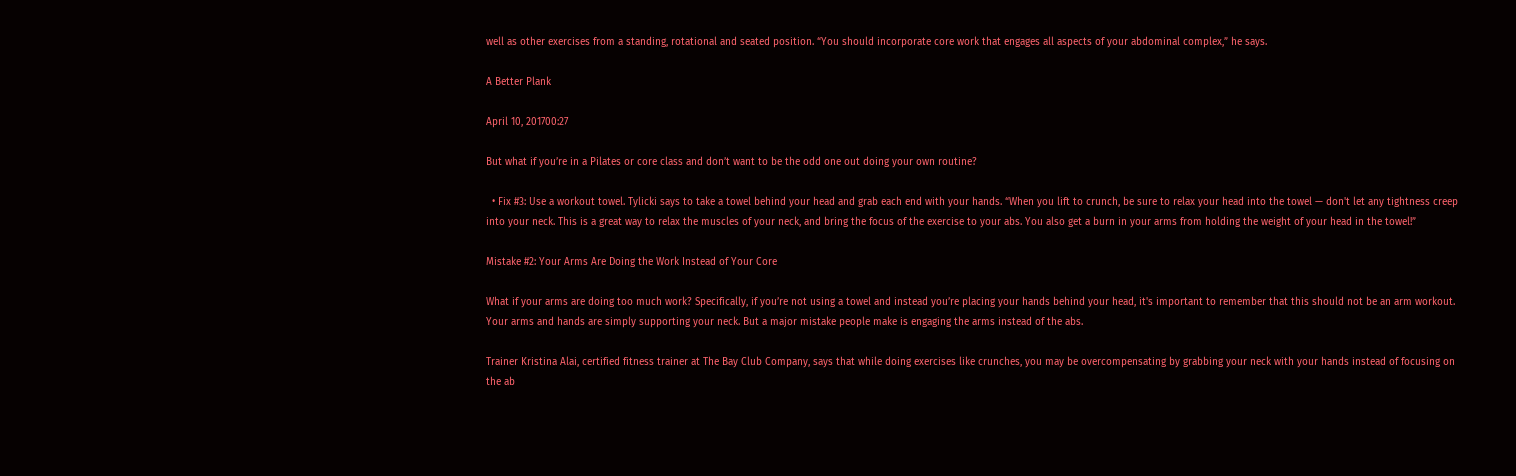well as other exercises from a standing, rotational and seated position. “You should incorporate core work that engages all aspects of your abdominal complex,” he says.

A Better Plank

April 10, 201700:27

But what if you’re in a Pilates or core class and don’t want to be the odd one out doing your own routine?

  • Fix #3: Use a workout towel. Tylicki says to take a towel behind your head and grab each end with your hands. “When you lift to crunch, be sure to relax your head into the towel — don't let any tightness creep into your neck. This is a great way to relax the muscles of your neck, and bring the focus of the exercise to your abs. You also get a burn in your arms from holding the weight of your head in the towel!”

Mistake #2: Your Arms Are Doing the Work Instead of Your Core

What if your arms are doing too much work? Specifically, if you’re not using a towel and instead you’re placing your hands behind your head, it's important to remember that this should not be an arm workout. Your arms and hands are simply supporting your neck. But a major mistake people make is engaging the arms instead of the abs.

Trainer Kristina Alai, certified fitness trainer at The Bay Club Company, says that while doing exercises like crunches, you may be overcompensating by grabbing your neck with your hands instead of focusing on the ab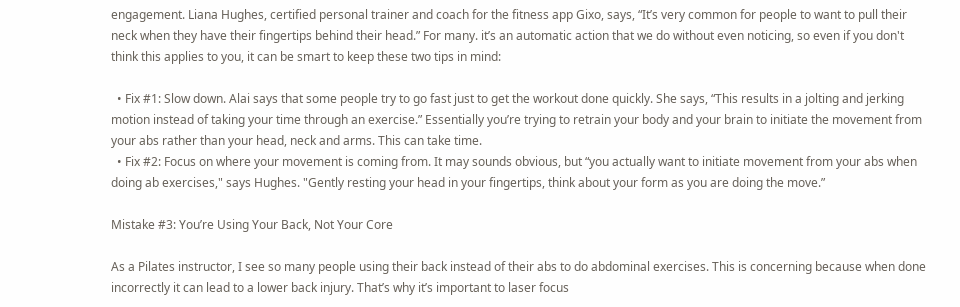engagement. Liana Hughes, certified personal trainer and coach for the fitness app Gixo, says, “It’s very common for people to want to pull their neck when they have their fingertips behind their head.” For many. it’s an automatic action that we do without even noticing, so even if you don't think this applies to you, it can be smart to keep these two tips in mind:

  • Fix #1: Slow down. Alai says that some people try to go fast just to get the workout done quickly. She says, “This results in a jolting and jerking motion instead of taking your time through an exercise.” Essentially you’re trying to retrain your body and your brain to initiate the movement from your abs rather than your head, neck and arms. This can take time.
  • Fix #2: Focus on where your movement is coming from. It may sounds obvious, but “you actually want to initiate movement from your abs when doing ab exercises," says Hughes. "Gently resting your head in your fingertips, think about your form as you are doing the move.”

Mistake #3: You’re Using Your Back, Not Your Core

As a Pilates instructor, I see so many people using their back instead of their abs to do abdominal exercises. This is concerning because when done incorrectly it can lead to a lower back injury. That’s why it’s important to laser focus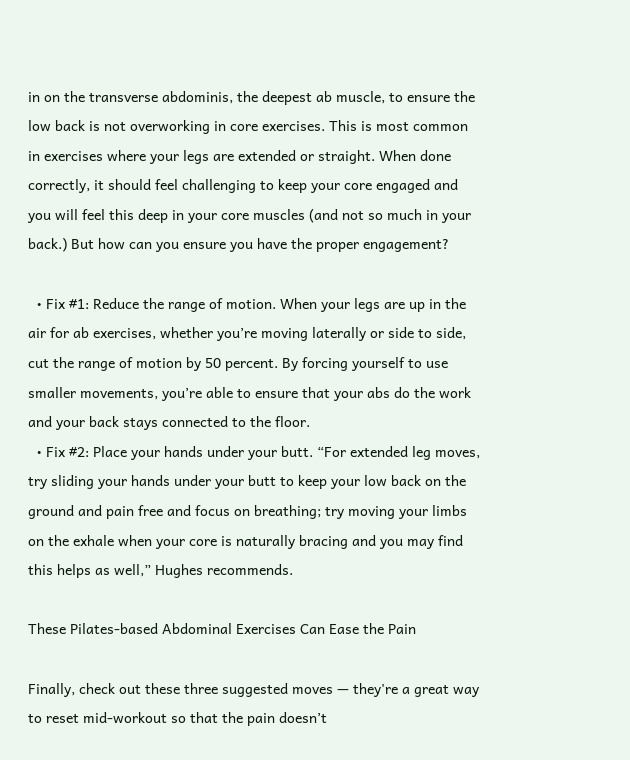in on the transverse abdominis, the deepest ab muscle, to ensure the low back is not overworking in core exercises. This is most common in exercises where your legs are extended or straight. When done correctly, it should feel challenging to keep your core engaged and you will feel this deep in your core muscles (and not so much in your back.) But how can you ensure you have the proper engagement?

  • Fix #1: Reduce the range of motion. When your legs are up in the air for ab exercises, whether you’re moving laterally or side to side, cut the range of motion by 50 percent. By forcing yourself to use smaller movements, you’re able to ensure that your abs do the work and your back stays connected to the floor.
  • Fix #2: Place your hands under your butt. “For extended leg moves, try sliding your hands under your butt to keep your low back on the ground and pain free and focus on breathing; try moving your limbs on the exhale when your core is naturally bracing and you may find this helps as well,” Hughes recommends.

These Pilates-based Abdominal Exercises Can Ease the Pain

Finally, check out these three suggested moves — they're a great way to reset mid-workout so that the pain doesn’t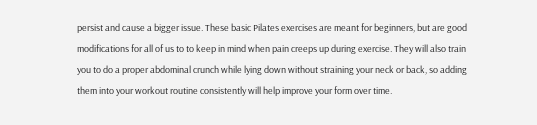persist and cause a bigger issue. These basic Pilates exercises are meant for beginners, but are good modifications for all of us to to keep in mind when pain creeps up during exercise. They will also train you to do a proper abdominal crunch while lying down without straining your neck or back, so adding them into your workout routine consistently will help improve your form over time.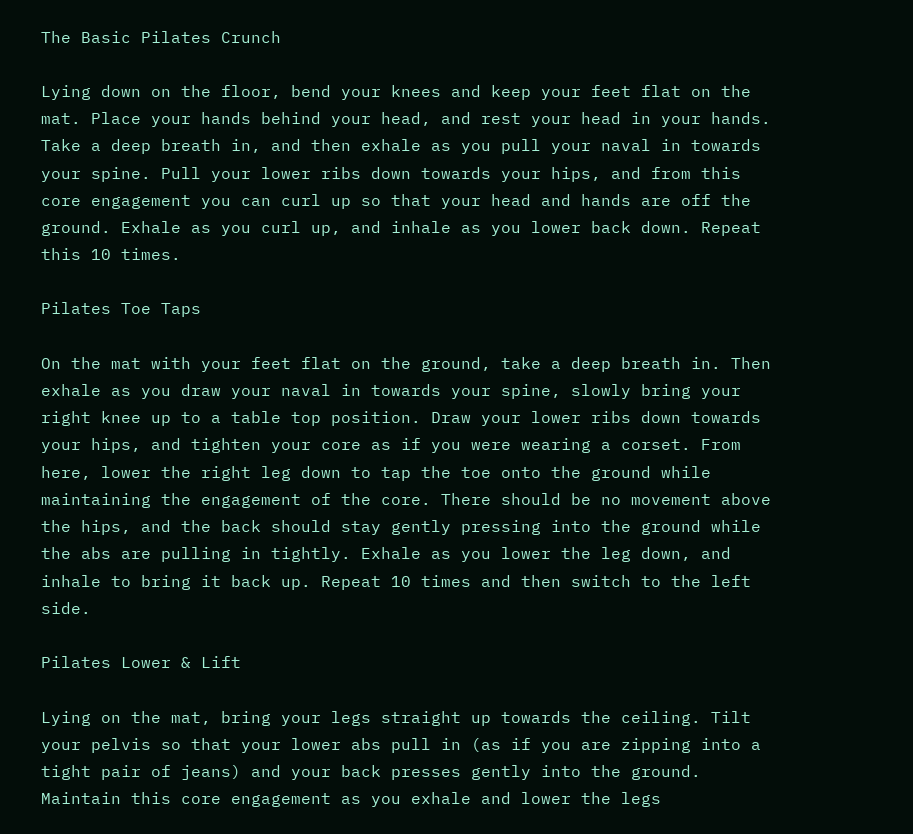The Basic Pilates Crunch

Lying down on the floor, bend your knees and keep your feet flat on the mat. Place your hands behind your head, and rest your head in your hands. Take a deep breath in, and then exhale as you pull your naval in towards your spine. Pull your lower ribs down towards your hips, and from this core engagement you can curl up so that your head and hands are off the ground. Exhale as you curl up, and inhale as you lower back down. Repeat this 10 times.

Pilates Toe Taps

On the mat with your feet flat on the ground, take a deep breath in. Then exhale as you draw your naval in towards your spine, slowly bring your right knee up to a table top position. Draw your lower ribs down towards your hips, and tighten your core as if you were wearing a corset. From here, lower the right leg down to tap the toe onto the ground while maintaining the engagement of the core. There should be no movement above the hips, and the back should stay gently pressing into the ground while the abs are pulling in tightly. Exhale as you lower the leg down, and inhale to bring it back up. Repeat 10 times and then switch to the left side.

Pilates Lower & Lift

Lying on the mat, bring your legs straight up towards the ceiling. Tilt your pelvis so that your lower abs pull in (as if you are zipping into a tight pair of jeans) and your back presses gently into the ground. Maintain this core engagement as you exhale and lower the legs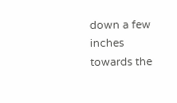down a few inches towards the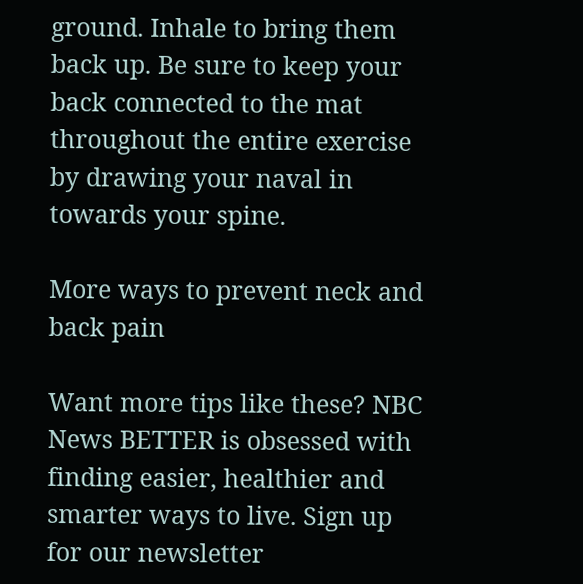ground. Inhale to bring them back up. Be sure to keep your back connected to the mat throughout the entire exercise by drawing your naval in towards your spine.

More ways to prevent neck and back pain

Want more tips like these? NBC News BETTER is obsessed with finding easier, healthier and smarter ways to live. Sign up for our newsletter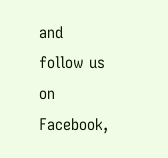and follow us on Facebook,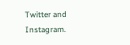Twitter and Instagram.